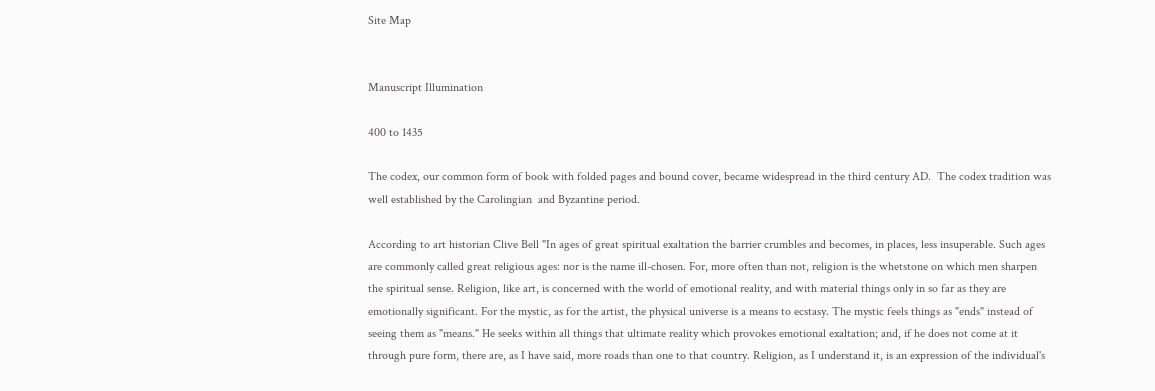Site Map


Manuscript Illumination

400 to 1435

The codex, our common form of book with folded pages and bound cover, became widespread in the third century AD.  The codex tradition was well established by the Carolingian  and Byzantine period.

According to art historian Clive Bell "In ages of great spiritual exaltation the barrier crumbles and becomes, in places, less insuperable. Such ages are commonly called great religious ages: nor is the name ill-chosen. For, more often than not, religion is the whetstone on which men sharpen the spiritual sense. Religion, like art, is concerned with the world of emotional reality, and with material things only in so far as they are emotionally significant. For the mystic, as for the artist, the physical universe is a means to ecstasy. The mystic feels things as "ends" instead of seeing them as "means." He seeks within all things that ultimate reality which provokes emotional exaltation; and, if he does not come at it through pure form, there are, as I have said, more roads than one to that country. Religion, as I understand it, is an expression of the individual's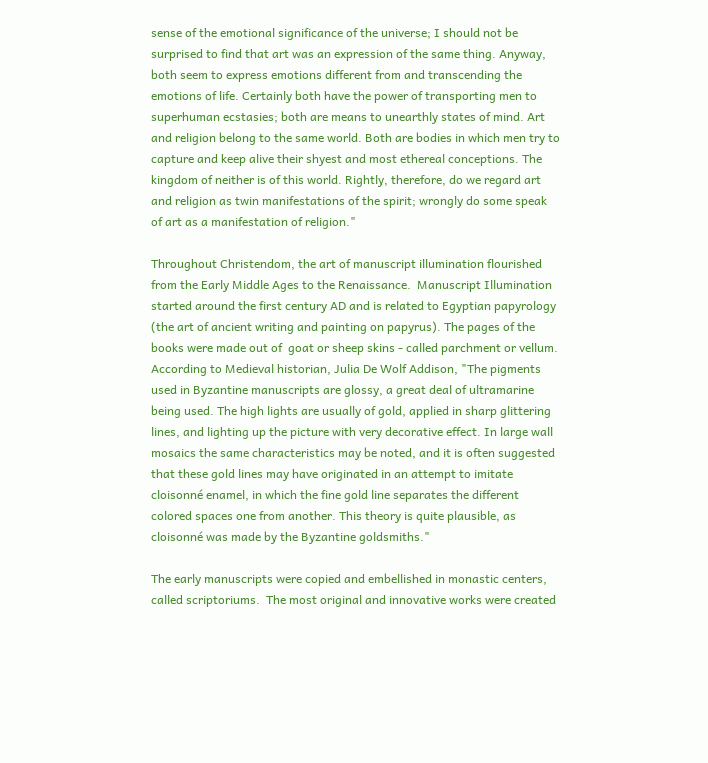sense of the emotional significance of the universe; I should not be surprised to find that art was an expression of the same thing. Anyway, both seem to express emotions different from and transcending the emotions of life. Certainly both have the power of transporting men to superhuman ecstasies; both are means to unearthly states of mind. Art and religion belong to the same world. Both are bodies in which men try to capture and keep alive their shyest and most ethereal conceptions. The kingdom of neither is of this world. Rightly, therefore, do we regard art and religion as twin manifestations of the spirit; wrongly do some speak of art as a manifestation of religion."

Throughout Christendom, the art of manuscript illumination flourished from the Early Middle Ages to the Renaissance.  Manuscript Illumination started around the first century AD and is related to Egyptian papyrology (the art of ancient writing and painting on papyrus). The pages of the books were made out of  goat or sheep skins - called parchment or vellum. According to Medieval historian, Julia De Wolf Addison, "The pigments used in Byzantine manuscripts are glossy, a great deal of ultramarine being used. The high lights are usually of gold, applied in sharp glittering lines, and lighting up the picture with very decorative effect. In large wall mosaics the same characteristics may be noted, and it is often suggested that these gold lines may have originated in an attempt to imitate cloisonné enamel, in which the fine gold line separates the different colored spaces one from another. This theory is quite plausible, as cloisonné was made by the Byzantine goldsmiths."

The early manuscripts were copied and embellished in monastic centers, called scriptoriums.  The most original and innovative works were created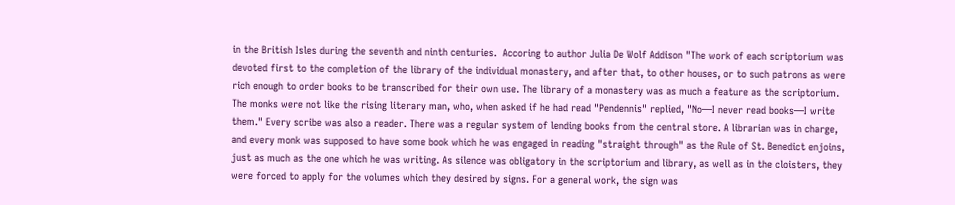in the British Isles during the seventh and ninth centuries.  Accoring to author Julia De Wolf Addison "The work of each scriptorium was devoted first to the completion of the library of the individual monastery, and after that, to other houses, or to such patrons as were rich enough to order books to be transcribed for their own use. The library of a monastery was as much a feature as the scriptorium. The monks were not like the rising literary man, who, when asked if he had read "Pendennis" replied, "No—I never read books—I write them." Every scribe was also a reader. There was a regular system of lending books from the central store. A librarian was in charge, and every monk was supposed to have some book which he was engaged in reading "straight through" as the Rule of St. Benedict enjoins, just as much as the one which he was writing. As silence was obligatory in the scriptorium and library, as well as in the cloisters, they were forced to apply for the volumes which they desired by signs. For a general work, the sign was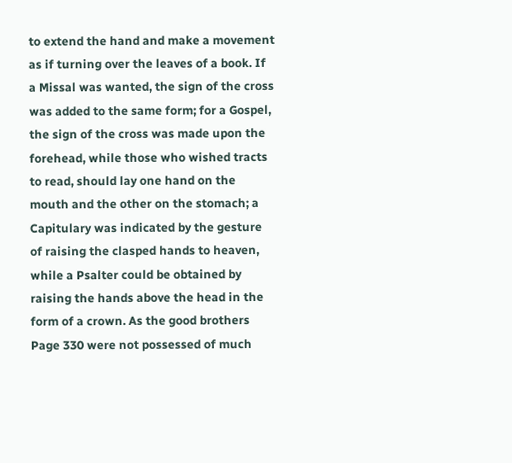to extend the hand and make a movement as if turning over the leaves of a book. If a Missal was wanted, the sign of the cross was added to the same form; for a Gospel, the sign of the cross was made upon the forehead, while those who wished tracts to read, should lay one hand on the mouth and the other on the stomach; a Capitulary was indicated by the gesture of raising the clasped hands to heaven, while a Psalter could be obtained by raising the hands above the head in the form of a crown. As the good brothers Page 330 were not possessed of much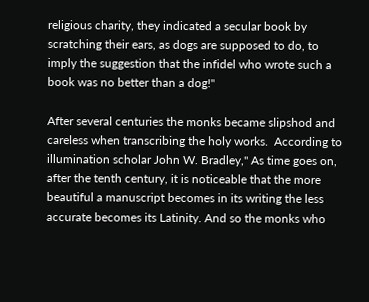religious charity, they indicated a secular book by scratching their ears, as dogs are supposed to do, to imply the suggestion that the infidel who wrote such a book was no better than a dog!"

After several centuries the monks became slipshod and careless when transcribing the holy works.  According to illumination scholar John W. Bradley," As time goes on, after the tenth century, it is noticeable that the more beautiful a manuscript becomes in its writing the less accurate becomes its Latinity. And so the monks who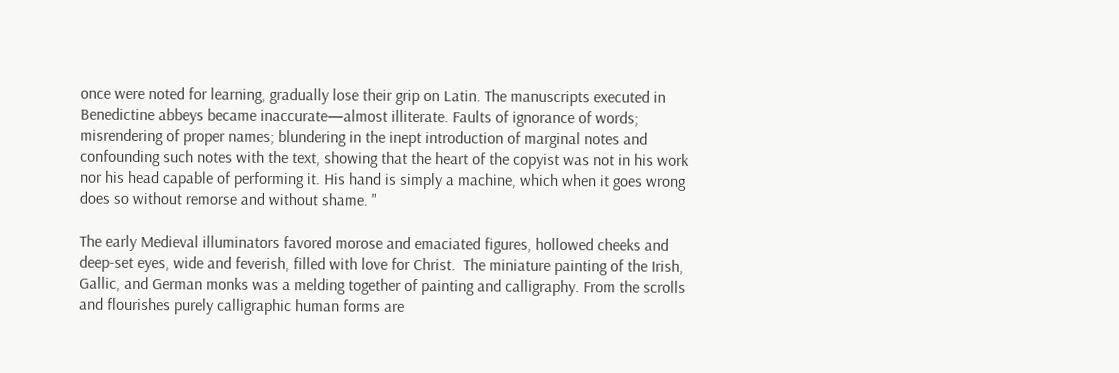once were noted for learning, gradually lose their grip on Latin. The manuscripts executed in Benedictine abbeys became inaccurate—almost illiterate. Faults of ignorance of words; misrendering of proper names; blundering in the inept introduction of marginal notes and confounding such notes with the text, showing that the heart of the copyist was not in his work nor his head capable of performing it. His hand is simply a machine, which when it goes wrong does so without remorse and without shame. "

The early Medieval illuminators favored morose and emaciated figures, hollowed cheeks and deep-set eyes, wide and feverish, filled with love for Christ.  The miniature painting of the Irish, Gallic, and German monks was a melding together of painting and calligraphy. From the scrolls and flourishes purely calligraphic human forms are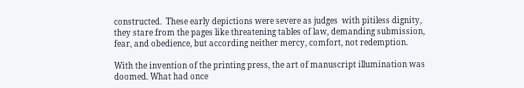constructed.  These early depictions were severe as judges  with pitiless dignity, they stare from the pages like threatening tables of law, demanding submission, fear, and obedience, but according neither mercy, comfort, not redemption.

With the invention of the printing press, the art of manuscript illumination was doomed. What had once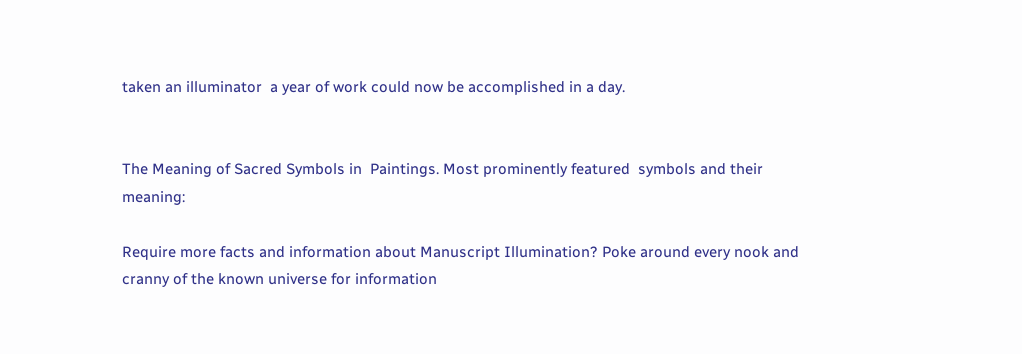taken an illuminator  a year of work could now be accomplished in a day.


The Meaning of Sacred Symbols in  Paintings. Most prominently featured  symbols and their meaning:

Require more facts and information about Manuscript Illumination? Poke around every nook and cranny of the known universe for information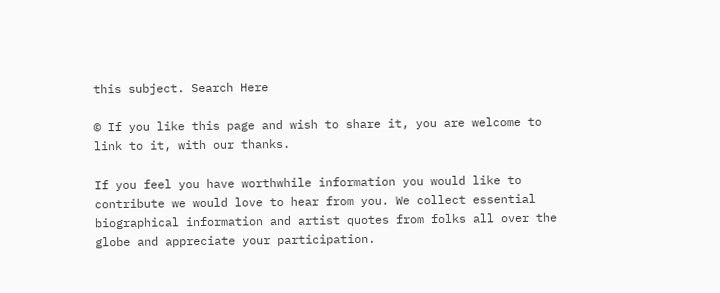this subject. Search Here

© If you like this page and wish to share it, you are welcome to link to it, with our thanks.

If you feel you have worthwhile information you would like to contribute we would love to hear from you. We collect essential biographical information and artist quotes from folks all over the globe and appreciate your participation.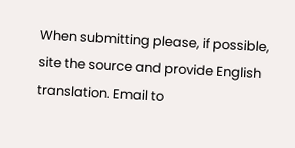When submitting please, if possible, site the source and provide English translation. Email to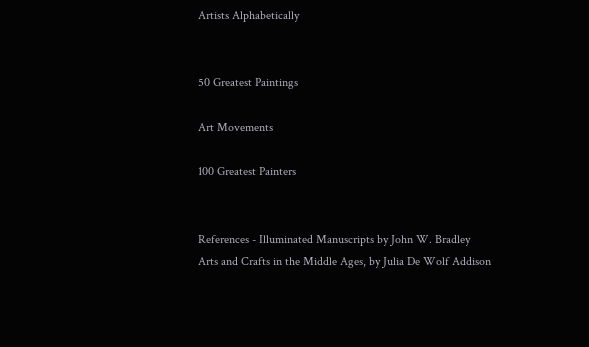Artists Alphabetically


50 Greatest Paintings

Art Movements

100 Greatest Painters


References - Illuminated Manuscripts by John W. Bradley
Arts and Crafts in the Middle Ages, by Julia De Wolf Addison